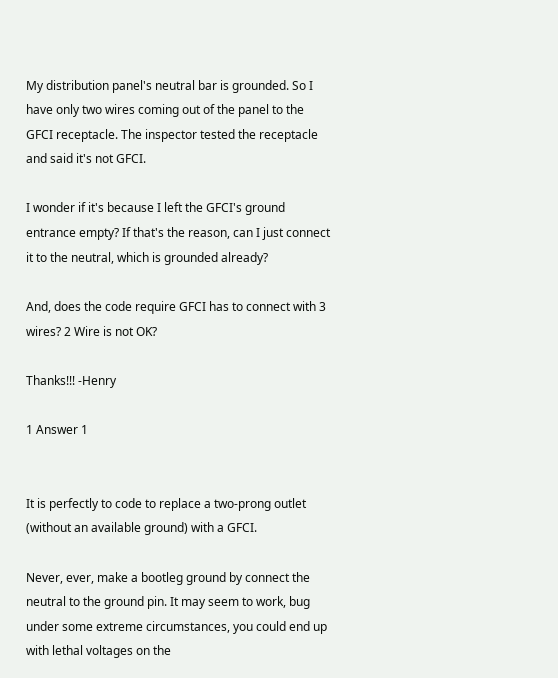My distribution panel's neutral bar is grounded. So I have only two wires coming out of the panel to the GFCI receptacle. The inspector tested the receptacle and said it's not GFCI.

I wonder if it's because I left the GFCI's ground entrance empty? If that's the reason, can I just connect it to the neutral, which is grounded already?

And, does the code require GFCI has to connect with 3 wires? 2 Wire is not OK?

Thanks!!! -Henry

1 Answer 1


It is perfectly to code to replace a two-prong outlet (without an available ground) with a GFCI.

Never, ever, make a bootleg ground by connect the neutral to the ground pin. It may seem to work, bug under some extreme circumstances, you could end up with lethal voltages on the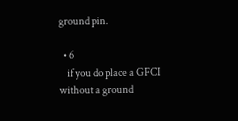ground pin.

  • 6
    if you do place a GFCI without a ground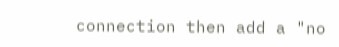connection then add a "no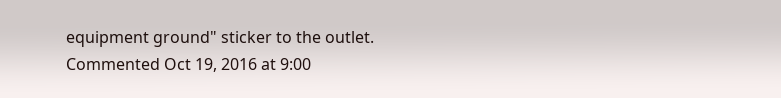equipment ground" sticker to the outlet. Commented Oct 19, 2016 at 9:00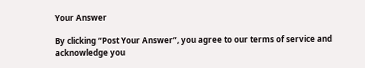Your Answer

By clicking “Post Your Answer”, you agree to our terms of service and acknowledge you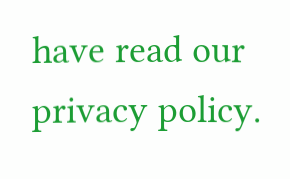have read our privacy policy.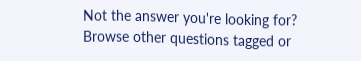Not the answer you're looking for? Browse other questions tagged or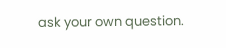ask your own question.